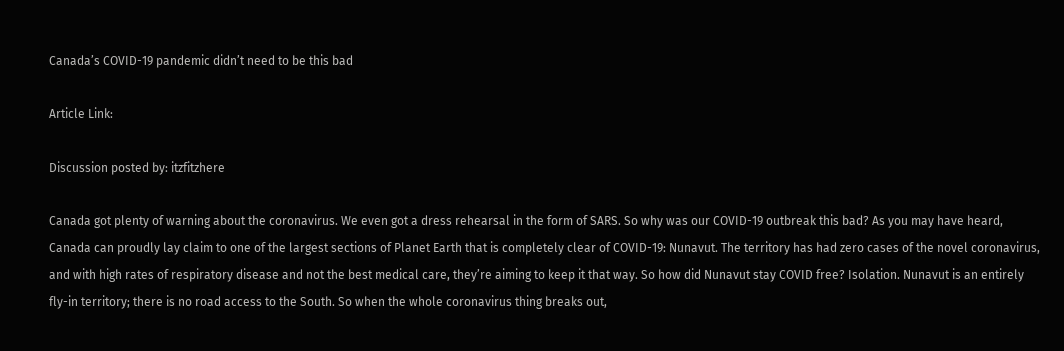Canada’s COVID-19 pandemic didn’t need to be this bad

Article Link:

Discussion posted by: itzfitzhere

Canada got plenty of warning about the coronavirus. We even got a dress rehearsal in the form of SARS. So why was our COVID-19 outbreak this bad? As you may have heard, Canada can proudly lay claim to one of the largest sections of Planet Earth that is completely clear of COVID-19: Nunavut. The territory has had zero cases of the novel coronavirus, and with high rates of respiratory disease and not the best medical care, they’re aiming to keep it that way. So how did Nunavut stay COVID free? Isolation. Nunavut is an entirely fly-in territory; there is no road access to the South. So when the whole coronavirus thing breaks out,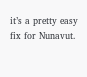it’s a pretty easy fix for Nunavut.